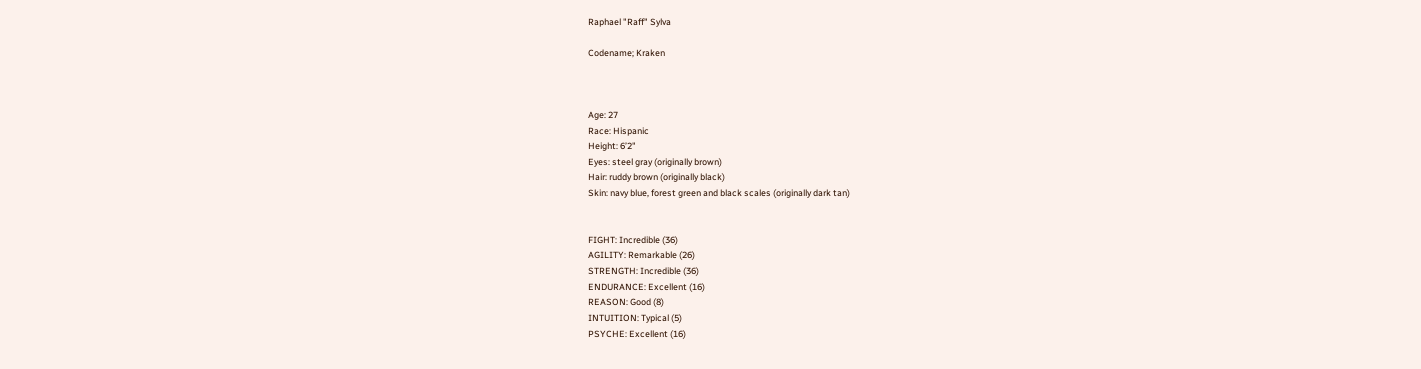Raphael "Raff" Sylva

Codename; Kraken



Age: 27
Race: Hispanic
Height: 6’2"
Eyes: steel gray (originally brown)
Hair: ruddy brown (originally black)
Skin: navy blue, forest green and black scales (originally dark tan)


FIGHT: Incredible (36)
AGILITY: Remarkable (26)
STRENGTH: Incredible (36)
ENDURANCE: Excellent (16)
REASON: Good (8)
INTUITION: Typical (5)
PSYCHE: Excellent (16)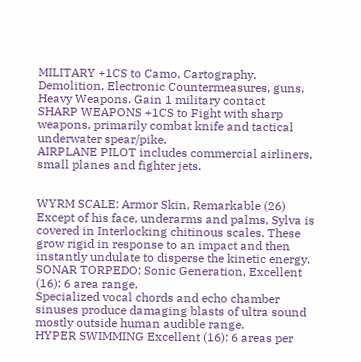MILITARY +1CS to Camo, Cartography, Demolition, Electronic Countermeasures, guns, Heavy Weapons. Gain 1 military contact
SHARP WEAPONS +1CS to Fight with sharp weapons, primarily combat knife and tactical underwater spear/pike.
AIRPLANE PILOT includes commercial airliners, small planes and fighter jets.


WYRM SCALE: Armor Skin, Remarkable (26)
Except of his face, underarms and palms, Sylva is covered in Interlocking chitinous scales. These grow rigid in response to an impact and then instantly undulate to disperse the kinetic energy.
SONAR TORPEDO: Sonic Generation, Excellent (16): 6 area range.
Specialized vocal chords and echo chamber sinuses produce damaging blasts of ultra sound mostly outside human audible range.
HYPER SWIMMING Excellent (16): 6 areas per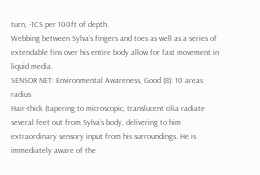turn, -1CS per 100ft of depth.
Webbing between Sylva’s fingers and toes as well as a series of extendable fins over his entire body allow for fast movement in liquid media.
SENSOR NET: Environmental Awareness, Good (8): 10 areas radius
Hair-thick (tapering to microscopic, translucent cilia radiate several feet out from Sylva’s body, delivering to him extraordinary sensory input from his surroundings. He is immediately aware of the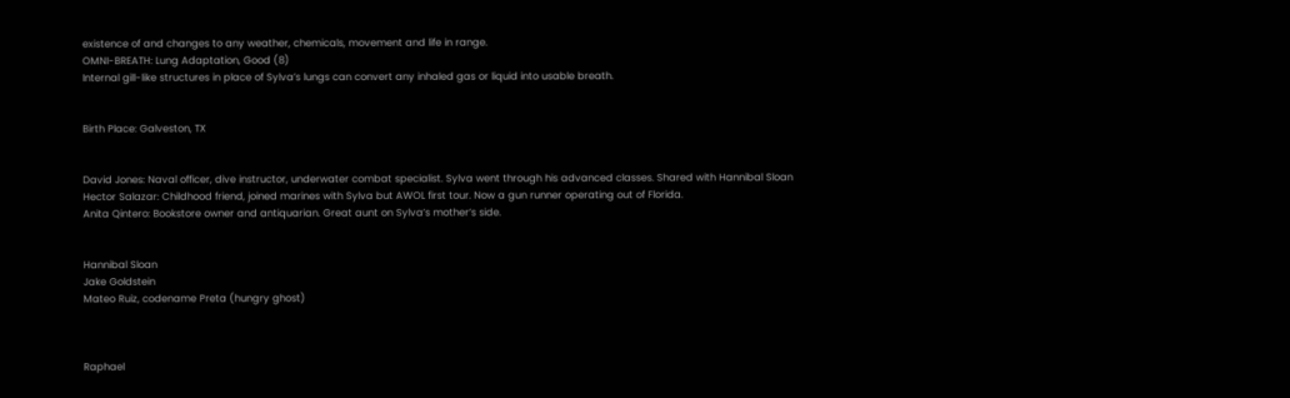existence of and changes to any weather, chemicals, movement and life in range.
OMNI-BREATH: Lung Adaptation, Good (8)
Internal gill-like structures in place of Sylva’s lungs can convert any inhaled gas or liquid into usable breath.


Birth Place: Galveston, TX


David Jones: Naval officer, dive instructor, underwater combat specialist. Sylva went through his advanced classes. Shared with Hannibal Sloan
Hector Salazar: Childhood friend, joined marines with Sylva but AWOL first tour. Now a gun runner operating out of Florida.
Anita Qintero: Bookstore owner and antiquarian. Great aunt on Sylva’s mother’s side.


Hannibal Sloan
Jake Goldstein
Mateo Ruiz, codename Preta (hungry ghost)



Raphael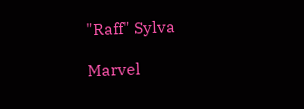"Raff" Sylva

Marvel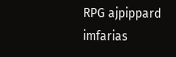RPG ajpippard imfarias